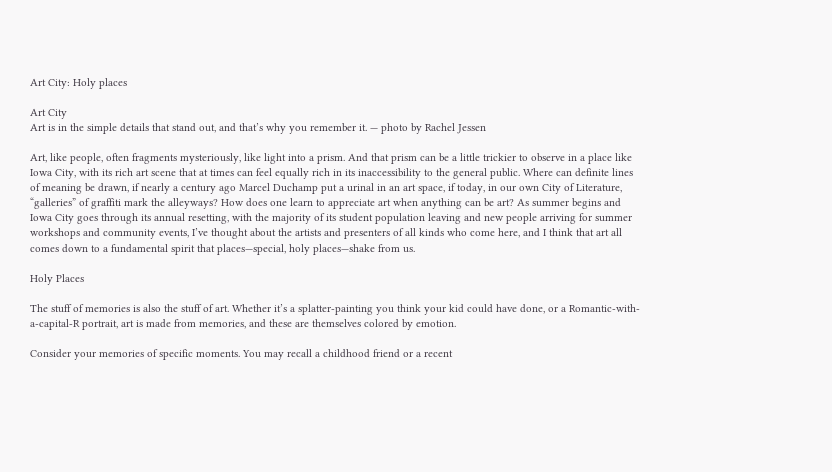Art City: Holy places

Art City
Art is in the simple details that stand out, and that’s why you remember it. — photo by Rachel Jessen

Art, like people, often fragments mysteriously, like light into a prism. And that prism can be a little trickier to observe in a place like Iowa City, with its rich art scene that at times can feel equally rich in its inaccessibility to the general public. Where can definite lines of meaning be drawn, if nearly a century ago Marcel Duchamp put a urinal in an art space, if today, in our own City of Literature, “galleries” of graffiti mark the alleyways? How does one learn to appreciate art when anything can be art? As summer begins and Iowa City goes through its annual resetting, with the majority of its student population leaving and new people arriving for summer workshops and community events, I’ve thought about the artists and presenters of all kinds who come here, and I think that art all comes down to a fundamental spirit that places—special, holy places—shake from us.

Holy Places

The stuff of memories is also the stuff of art. Whether it’s a splatter-painting you think your kid could have done, or a Romantic-with-a-capital-R portrait, art is made from memories, and these are themselves colored by emotion.

Consider your memories of specific moments. You may recall a childhood friend or a recent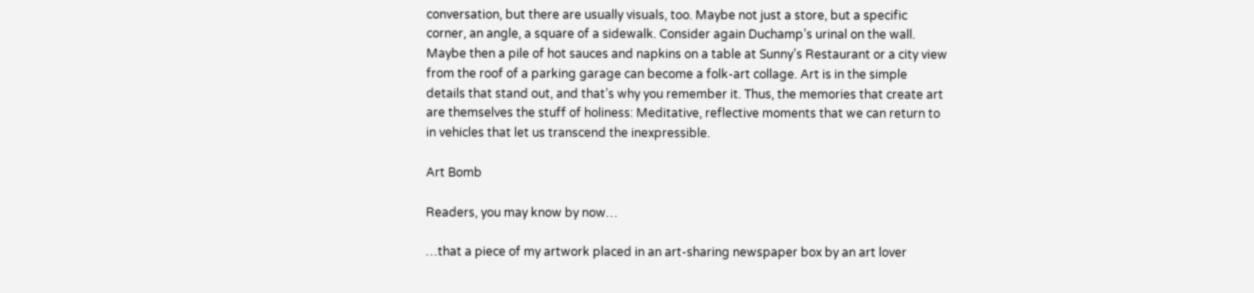conversation, but there are usually visuals, too. Maybe not just a store, but a specific corner, an angle, a square of a sidewalk. Consider again Duchamp’s urinal on the wall. Maybe then a pile of hot sauces and napkins on a table at Sunny’s Restaurant or a city view from the roof of a parking garage can become a folk-art collage. Art is in the simple details that stand out, and that’s why you remember it. Thus, the memories that create art are themselves the stuff of holiness: Meditative, reflective moments that we can return to in vehicles that let us transcend the inexpressible.

Art Bomb

Readers, you may know by now…

…that a piece of my artwork placed in an art-sharing newspaper box by an art lover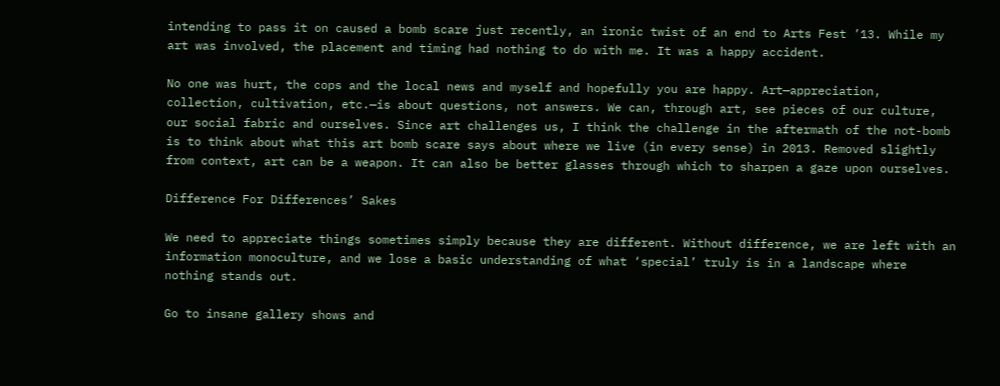intending to pass it on caused a bomb scare just recently, an ironic twist of an end to Arts Fest ’13. While my art was involved, the placement and timing had nothing to do with me. It was a happy accident.

No one was hurt, the cops and the local news and myself and hopefully you are happy. Art—appreciation, collection, cultivation, etc.—is about questions, not answers. We can, through art, see pieces of our culture, our social fabric and ourselves. Since art challenges us, I think the challenge in the aftermath of the not-bomb is to think about what this art bomb scare says about where we live (in every sense) in 2013. Removed slightly from context, art can be a weapon. It can also be better glasses through which to sharpen a gaze upon ourselves.

Difference For Differences’ Sakes

We need to appreciate things sometimes simply because they are different. Without difference, we are left with an information monoculture, and we lose a basic understanding of what ‘special’ truly is in a landscape where nothing stands out.

Go to insane gallery shows and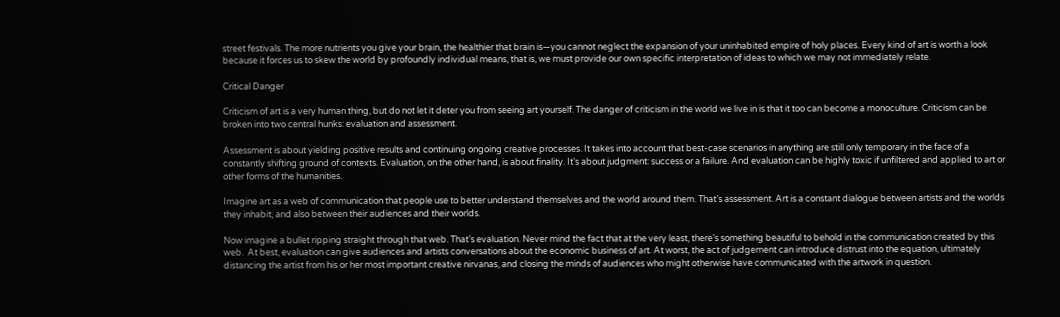street festivals. The more nutrients you give your brain, the healthier that brain is—you cannot neglect the expansion of your uninhabited empire of holy places. Every kind of art is worth a look because it forces us to skew the world by profoundly individual means, that is, we must provide our own specific interpretation of ideas to which we may not immediately relate.

Critical Danger

Criticism of art is a very human thing, but do not let it deter you from seeing art yourself. The danger of criticism in the world we live in is that it too can become a monoculture. Criticism can be broken into two central hunks: evaluation and assessment.

Assessment is about yielding positive results and continuing ongoing creative processes. It takes into account that best-case scenarios in anything are still only temporary in the face of a constantly shifting ground of contexts. Evaluation, on the other hand, is about finality. It’s about judgment: success or a failure. And evaluation can be highly toxic if unfiltered and applied to art or other forms of the humanities.

Imagine art as a web of communication that people use to better understand themselves and the world around them. That’s assessment. Art is a constant dialogue between artists and the worlds they inhabit, and also between their audiences and their worlds.

Now imagine a bullet ripping straight through that web. That’s evaluation. Never mind the fact that at the very least, there’s something beautiful to behold in the communication created by this web.  At best, evaluation can give audiences and artists conversations about the economic business of art. At worst, the act of judgement can introduce distrust into the equation, ultimately distancing the artist from his or her most important creative nirvanas, and closing the minds of audiences who might otherwise have communicated with the artwork in question.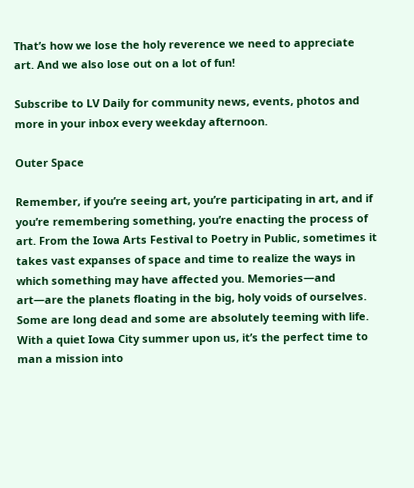That’s how we lose the holy reverence we need to appreciate art. And we also lose out on a lot of fun!

Subscribe to LV Daily for community news, events, photos and more in your inbox every weekday afternoon.

Outer Space

Remember, if you’re seeing art, you’re participating in art, and if you’re remembering something, you’re enacting the process of art. From the Iowa Arts Festival to Poetry in Public, sometimes it takes vast expanses of space and time to realize the ways in which something may have affected you. Memories—and art—are the planets floating in the big, holy voids of ourselves. Some are long dead and some are absolutely teeming with life. With a quiet Iowa City summer upon us, it’s the perfect time to man a mission into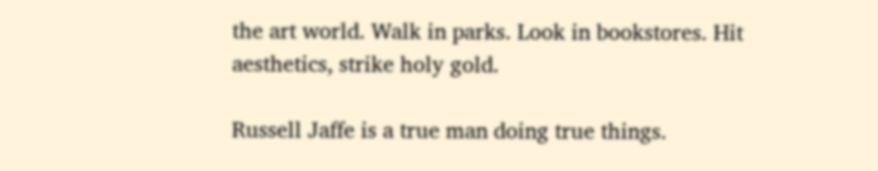the art world. Walk in parks. Look in bookstores. Hit aesthetics, strike holy gold.

Russell Jaffe is a true man doing true things.